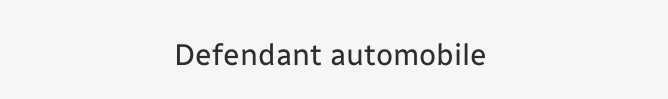Defendant automobile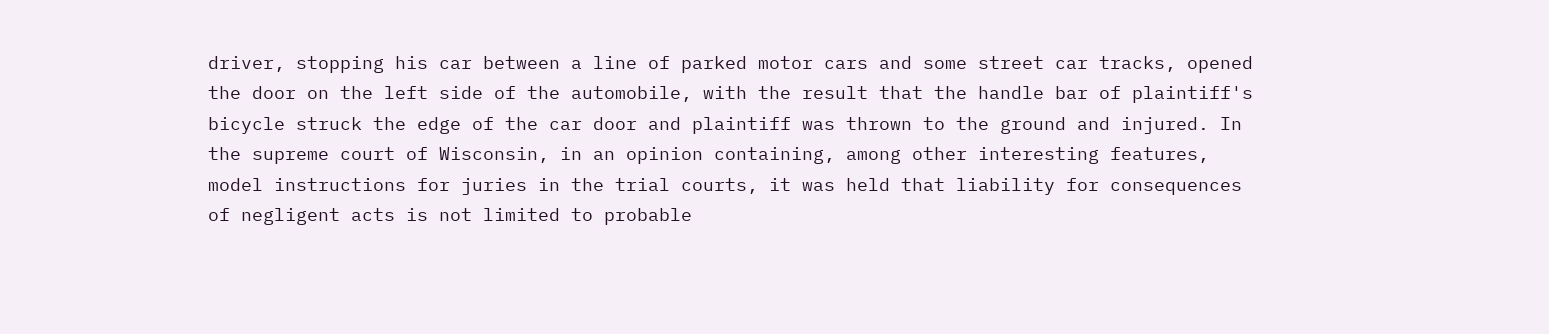driver, stopping his car between a line of parked motor cars and some street car tracks, opened the door on the left side of the automobile, with the result that the handle bar of plaintiff's bicycle struck the edge of the car door and plaintiff was thrown to the ground and injured. In the supreme court of Wisconsin, in an opinion containing, among other interesting features, model instructions for juries in the trial courts, it was held that liability for consequences of negligent acts is not limited to probable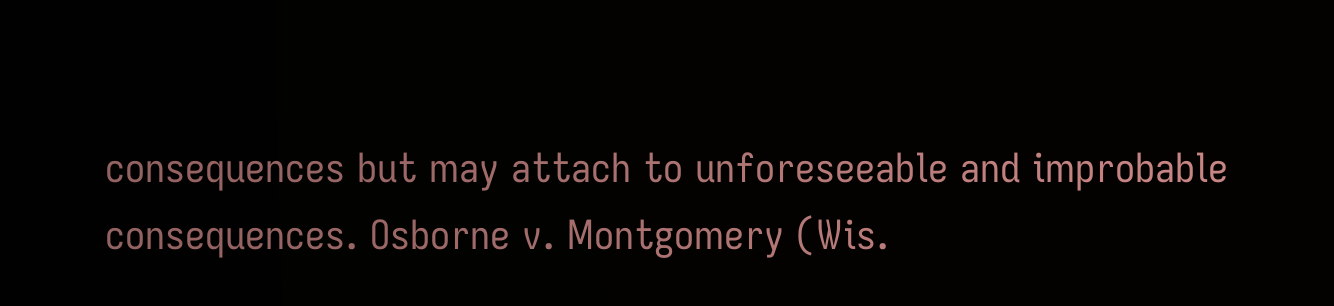consequences but may attach to unforeseeable and improbable consequences. Osborne v. Montgomery (Wis.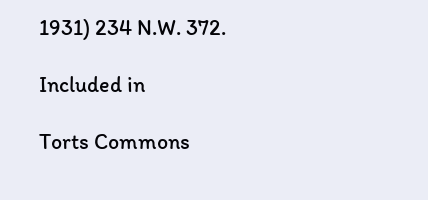1931) 234 N.W. 372.

Included in

Torts Commons